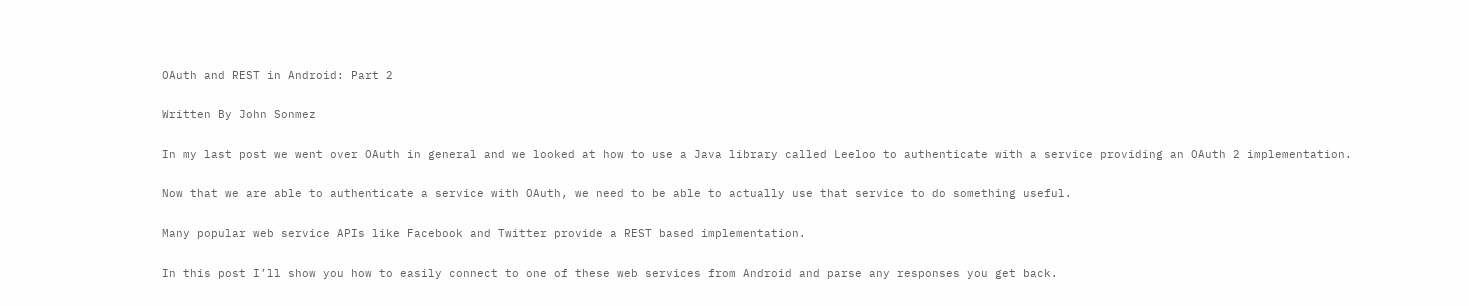OAuth and REST in Android: Part 2

Written By John Sonmez

In my last post we went over OAuth in general and we looked at how to use a Java library called Leeloo to authenticate with a service providing an OAuth 2 implementation.

Now that we are able to authenticate a service with OAuth, we need to be able to actually use that service to do something useful.

Many popular web service APIs like Facebook and Twitter provide a REST based implementation.

In this post I’ll show you how to easily connect to one of these web services from Android and parse any responses you get back.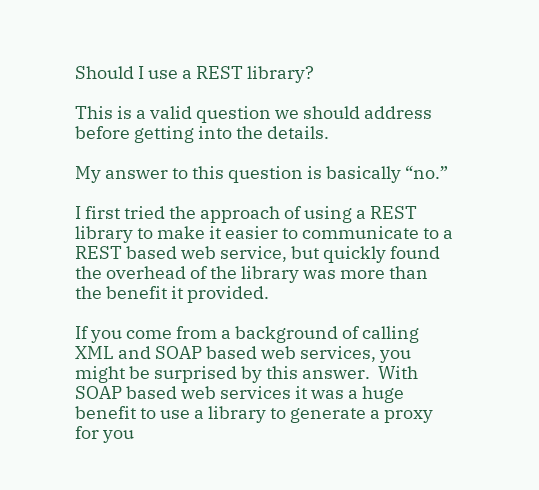Should I use a REST library?

This is a valid question we should address before getting into the details.

My answer to this question is basically “no.”

I first tried the approach of using a REST library to make it easier to communicate to a REST based web service, but quickly found the overhead of the library was more than the benefit it provided.

If you come from a background of calling XML and SOAP based web services, you might be surprised by this answer.  With SOAP based web services it was a huge benefit to use a library to generate a proxy for you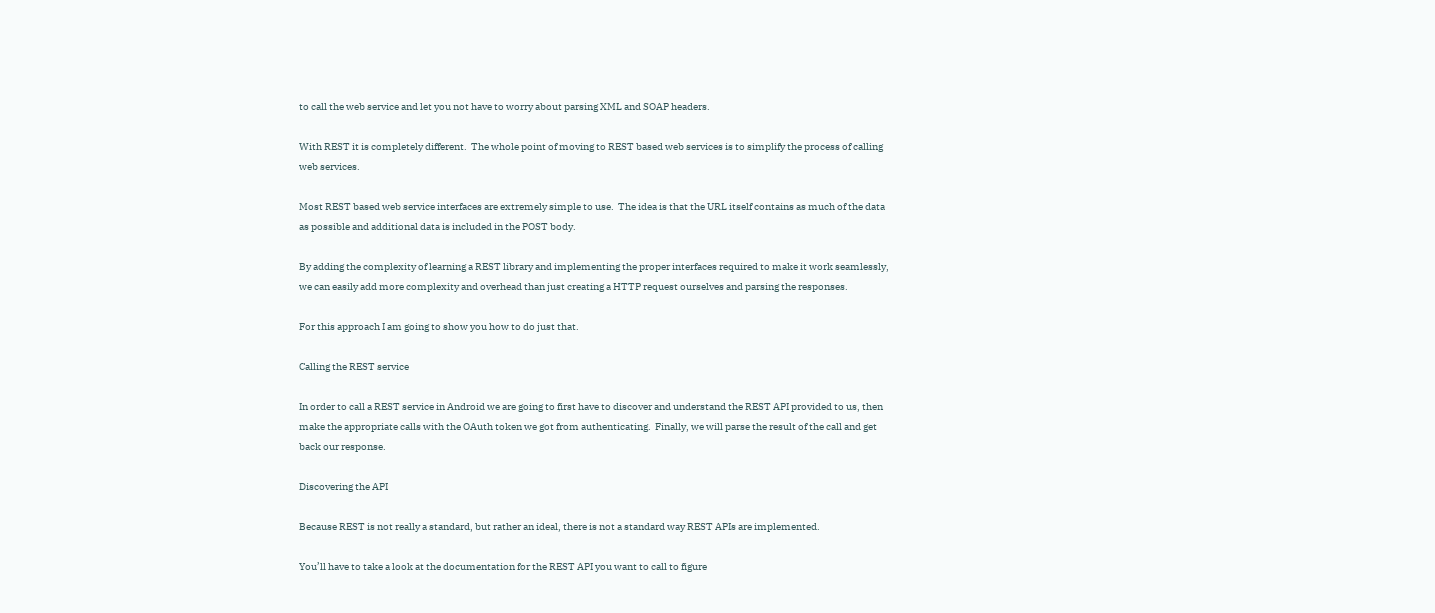to call the web service and let you not have to worry about parsing XML and SOAP headers.

With REST it is completely different.  The whole point of moving to REST based web services is to simplify the process of calling web services.

Most REST based web service interfaces are extremely simple to use.  The idea is that the URL itself contains as much of the data as possible and additional data is included in the POST body.

By adding the complexity of learning a REST library and implementing the proper interfaces required to make it work seamlessly, we can easily add more complexity and overhead than just creating a HTTP request ourselves and parsing the responses.

For this approach I am going to show you how to do just that.

Calling the REST service

In order to call a REST service in Android we are going to first have to discover and understand the REST API provided to us, then make the appropriate calls with the OAuth token we got from authenticating.  Finally, we will parse the result of the call and get back our response.

Discovering the API

Because REST is not really a standard, but rather an ideal, there is not a standard way REST APIs are implemented.

You’ll have to take a look at the documentation for the REST API you want to call to figure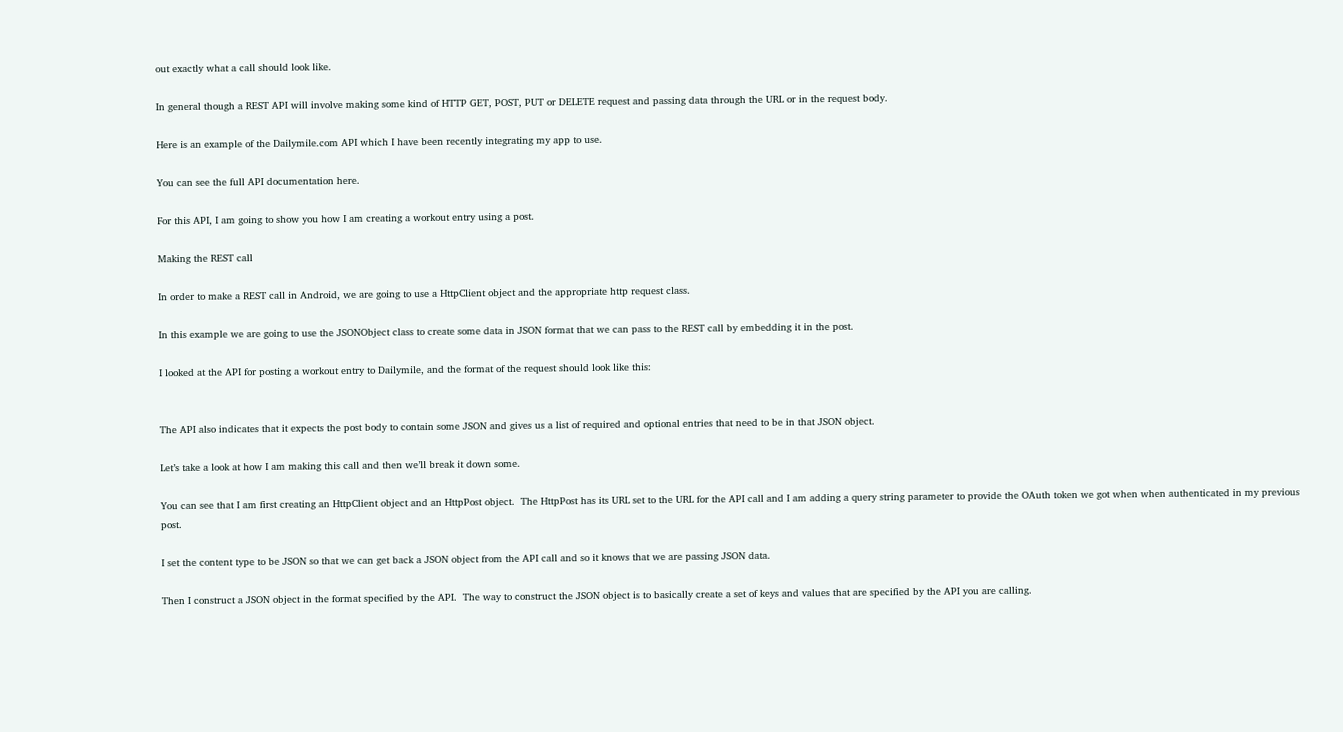out exactly what a call should look like.

In general though a REST API will involve making some kind of HTTP GET, POST, PUT or DELETE request and passing data through the URL or in the request body.

Here is an example of the Dailymile.com API which I have been recently integrating my app to use.

You can see the full API documentation here.

For this API, I am going to show you how I am creating a workout entry using a post.

Making the REST call

In order to make a REST call in Android, we are going to use a HttpClient object and the appropriate http request class.

In this example we are going to use the JSONObject class to create some data in JSON format that we can pass to the REST call by embedding it in the post.

I looked at the API for posting a workout entry to Dailymile, and the format of the request should look like this:


The API also indicates that it expects the post body to contain some JSON and gives us a list of required and optional entries that need to be in that JSON object.

Let’s take a look at how I am making this call and then we’ll break it down some.

You can see that I am first creating an HttpClient object and an HttpPost object.  The HttpPost has its URL set to the URL for the API call and I am adding a query string parameter to provide the OAuth token we got when when authenticated in my previous post.

I set the content type to be JSON so that we can get back a JSON object from the API call and so it knows that we are passing JSON data.

Then I construct a JSON object in the format specified by the API.  The way to construct the JSON object is to basically create a set of keys and values that are specified by the API you are calling.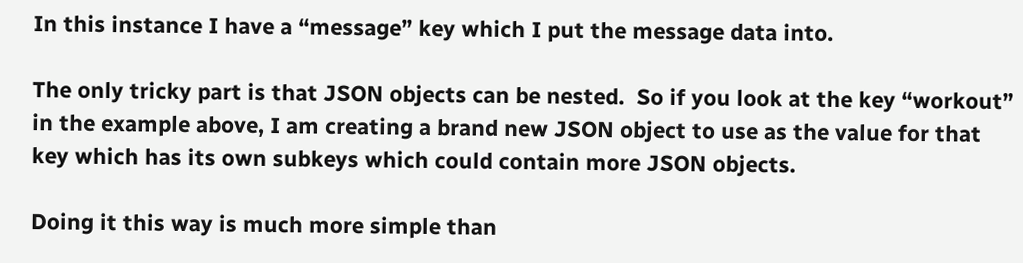In this instance I have a “message” key which I put the message data into.

The only tricky part is that JSON objects can be nested.  So if you look at the key “workout” in the example above, I am creating a brand new JSON object to use as the value for that key which has its own subkeys which could contain more JSON objects.

Doing it this way is much more simple than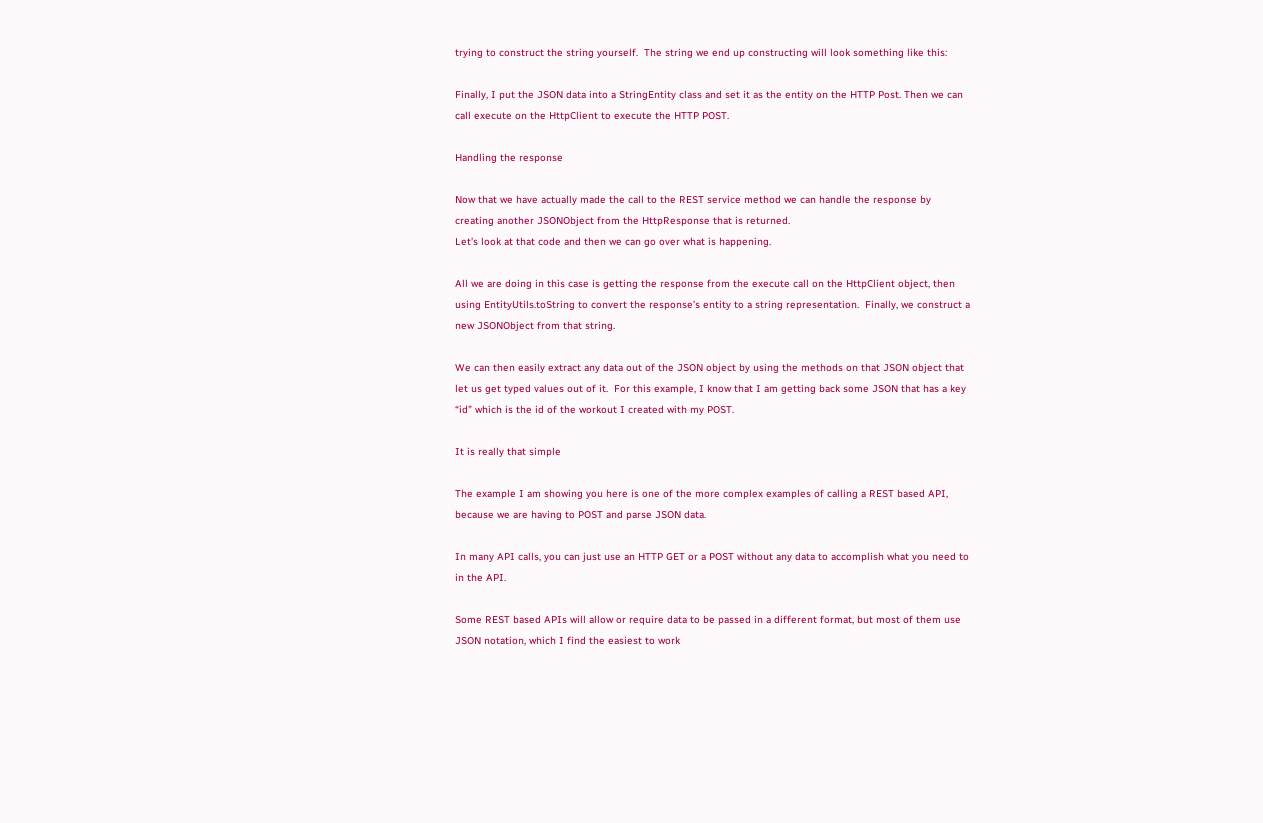trying to construct the string yourself.  The string we end up constructing will look something like this:

Finally, I put the JSON data into a StringEntity class and set it as the entity on the HTTP Post. Then we can call execute on the HttpClient to execute the HTTP POST.

Handling the response

Now that we have actually made the call to the REST service method we can handle the response by creating another JSONObject from the HttpResponse that is returned.
Let’s look at that code and then we can go over what is happening.

All we are doing in this case is getting the response from the execute call on the HttpClient object, then using EntityUtils.toString to convert the response’s entity to a string representation.  Finally, we construct a new JSONObject from that string.

We can then easily extract any data out of the JSON object by using the methods on that JSON object that let us get typed values out of it.  For this example, I know that I am getting back some JSON that has a key “id” which is the id of the workout I created with my POST.

It is really that simple

The example I am showing you here is one of the more complex examples of calling a REST based API, because we are having to POST and parse JSON data.

In many API calls, you can just use an HTTP GET or a POST without any data to accomplish what you need to in the API.

Some REST based APIs will allow or require data to be passed in a different format, but most of them use JSON notation, which I find the easiest to work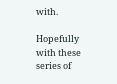with.

Hopefully with these series of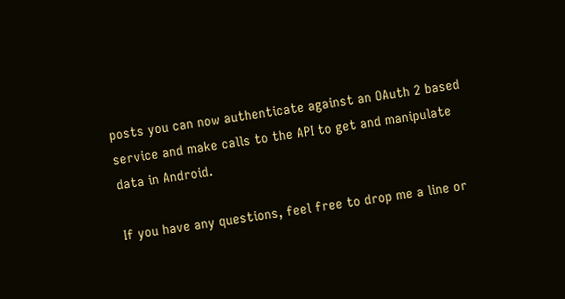posts you can now authenticate against an OAuth 2 based service and make calls to the API to get and manipulate data in Android.

If you have any questions, feel free to drop me a line or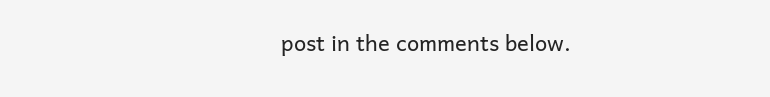post in the comments below.